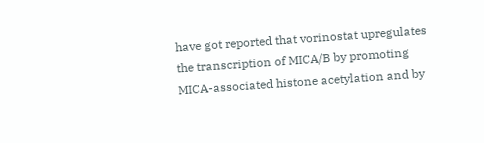have got reported that vorinostat upregulates the transcription of MICA/B by promoting MICA-associated histone acetylation and by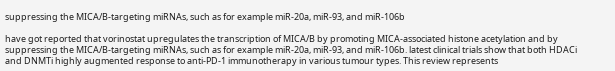suppressing the MICA/B-targeting miRNAs, such as for example miR-20a, miR-93, and miR-106b

have got reported that vorinostat upregulates the transcription of MICA/B by promoting MICA-associated histone acetylation and by suppressing the MICA/B-targeting miRNAs, such as for example miR-20a, miR-93, and miR-106b. latest clinical trials show that both HDACi and DNMTi highly augmented response to anti-PD-1 immunotherapy in various tumour types. This review represents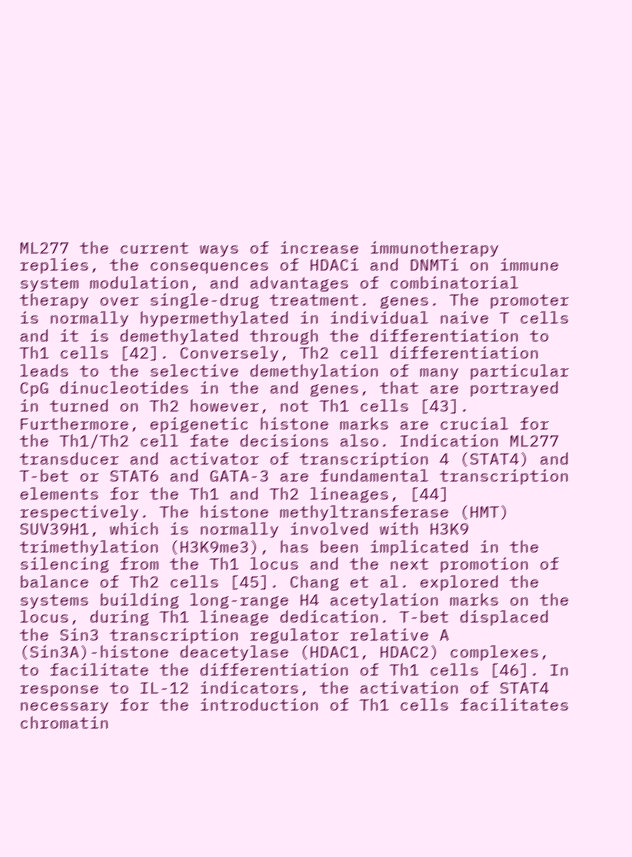ML277 the current ways of increase immunotherapy replies, the consequences of HDACi and DNMTi on immune system modulation, and advantages of combinatorial therapy over single-drug treatment. genes. The promoter is normally hypermethylated in individual naive T cells and it is demethylated through the differentiation to Th1 cells [42]. Conversely, Th2 cell differentiation leads to the selective demethylation of many particular CpG dinucleotides in the and genes, that are portrayed in turned on Th2 however, not Th1 cells [43]. Furthermore, epigenetic histone marks are crucial for the Th1/Th2 cell fate decisions also. Indication ML277 transducer and activator of transcription 4 (STAT4) and T-bet or STAT6 and GATA-3 are fundamental transcription elements for the Th1 and Th2 lineages, [44] respectively. The histone methyltransferase (HMT) SUV39H1, which is normally involved with H3K9 trimethylation (H3K9me3), has been implicated in the silencing from the Th1 locus and the next promotion of balance of Th2 cells [45]. Chang et al. explored the systems building long-range H4 acetylation marks on the locus, during Th1 lineage dedication. T-bet displaced the Sin3 transcription regulator relative A (Sin3A)-histone deacetylase (HDAC1, HDAC2) complexes, to facilitate the differentiation of Th1 cells [46]. In response to IL-12 indicators, the activation of STAT4 necessary for the introduction of Th1 cells facilitates chromatin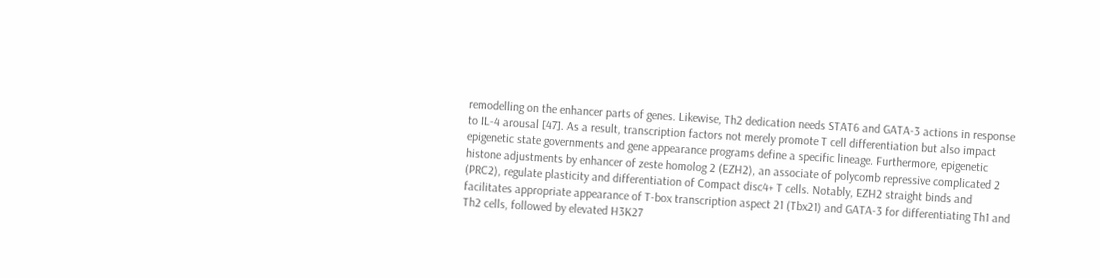remodelling on the enhancer parts of genes. Likewise, Th2 dedication needs STAT6 and GATA-3 actions in response to IL-4 arousal [47]. As a result, transcription factors not merely promote T cell differentiation but also impact epigenetic state governments and gene appearance programs define a specific lineage. Furthermore, epigenetic histone adjustments by enhancer of zeste homolog 2 (EZH2), an associate of polycomb repressive complicated 2 (PRC2), regulate plasticity and differentiation of Compact disc4+ T cells. Notably, EZH2 straight binds and facilitates appropriate appearance of T-box transcription aspect 21 (Tbx21) and GATA-3 for differentiating Th1 and Th2 cells, followed by elevated H3K27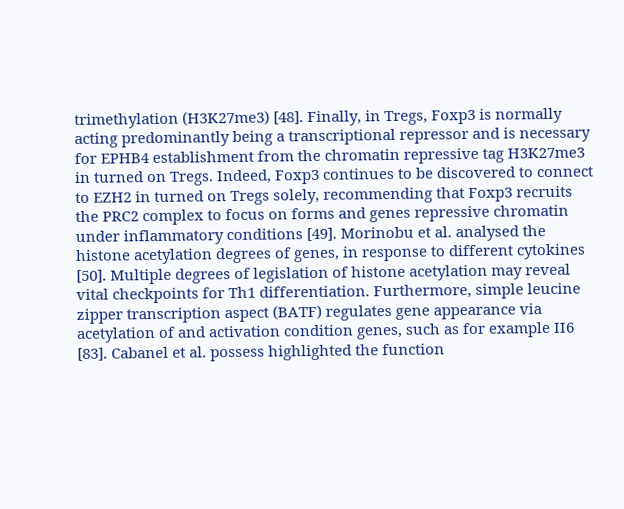trimethylation (H3K27me3) [48]. Finally, in Tregs, Foxp3 is normally acting predominantly being a transcriptional repressor and is necessary for EPHB4 establishment from the chromatin repressive tag H3K27me3 in turned on Tregs. Indeed, Foxp3 continues to be discovered to connect to EZH2 in turned on Tregs solely, recommending that Foxp3 recruits the PRC2 complex to focus on forms and genes repressive chromatin under inflammatory conditions [49]. Morinobu et al. analysed the histone acetylation degrees of genes, in response to different cytokines [50]. Multiple degrees of legislation of histone acetylation may reveal vital checkpoints for Th1 differentiation. Furthermore, simple leucine zipper transcription aspect (BATF) regulates gene appearance via acetylation of and activation condition genes, such as for example II6 [83]. Cabanel et al. possess highlighted the function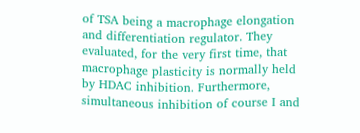of TSA being a macrophage elongation and differentiation regulator. They evaluated, for the very first time, that macrophage plasticity is normally held by HDAC inhibition. Furthermore, simultaneous inhibition of course I and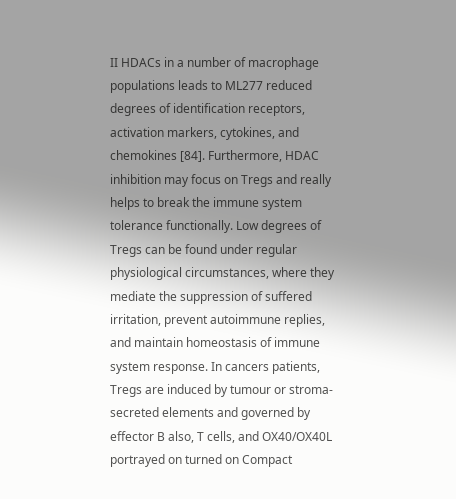II HDACs in a number of macrophage populations leads to ML277 reduced degrees of identification receptors, activation markers, cytokines, and chemokines [84]. Furthermore, HDAC inhibition may focus on Tregs and really helps to break the immune system tolerance functionally. Low degrees of Tregs can be found under regular physiological circumstances, where they mediate the suppression of suffered irritation, prevent autoimmune replies, and maintain homeostasis of immune system response. In cancers patients, Tregs are induced by tumour or stroma-secreted elements and governed by effector B also, T cells, and OX40/OX40L portrayed on turned on Compact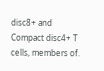disc8+ and Compact disc4+ T cells, members of.